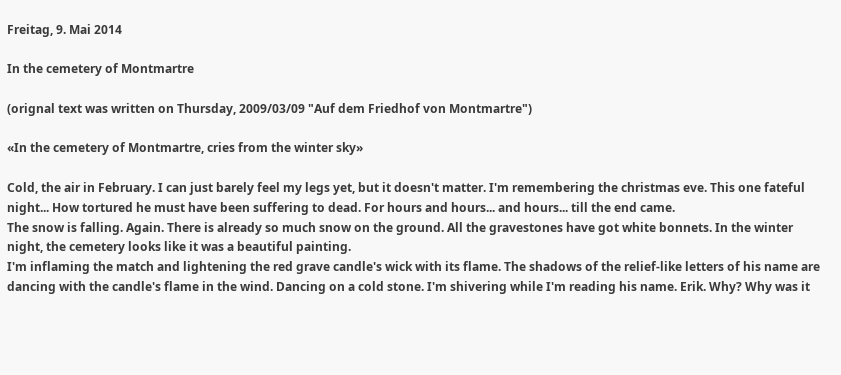Freitag, 9. Mai 2014

In the cemetery of Montmartre

(orignal text was written on Thursday, 2009/03/09 "Auf dem Friedhof von Montmartre")

«In the cemetery of Montmartre, cries from the winter sky»

Cold, the air in February. I can just barely feel my legs yet, but it doesn't matter. I'm remembering the christmas eve. This one fateful night... How tortured he must have been suffering to dead. For hours and hours... and hours... till the end came.
The snow is falling. Again. There is already so much snow on the ground. All the gravestones have got white bonnets. In the winter night, the cemetery looks like it was a beautiful painting.
I'm inflaming the match and lightening the red grave candle's wick with its flame. The shadows of the relief-like letters of his name are dancing with the candle's flame in the wind. Dancing on a cold stone. I'm shivering while I'm reading his name. Erik. Why? Why was it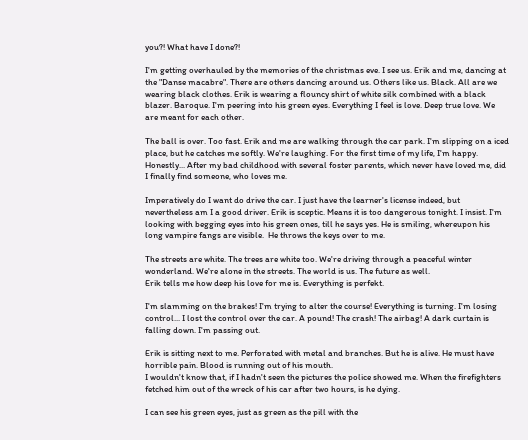you?! What have I done?!

I'm getting overhauled by the memories of the christmas eve. I see us. Erik and me, dancing at the "Danse macabre". There are others dancing around us. Others like us. Black. All are we wearing black clothes. Erik is wearing a flouncy shirt of white silk combined with a black blazer. Baroque. I'm peering into his green eyes. Everything I feel is love. Deep true love. We are meant for each other.

The ball is over. Too fast. Erik and me are walking through the car park. I'm slipping on a iced place, but he catches me softly. We're laughing. For the first time of my life, I'm happy. Honestly... After my bad childhood with several foster parents, which never have loved me, did I finally find someone, who loves me.

Imperatively do I want do drive the car. I just have the learner's license indeed, but nevertheless am I a good driver. Erik is sceptic. Means it is too dangerous tonight. I insist. I'm looking with begging eyes into his green ones, till he says yes. He is smiling, whereupon his long vampire fangs are visible.  He throws the keys over to me.

The streets are white. The trees are white too. We're driving through a peaceful winter wonderland. We're alone in the streets. The world is us. The future as well.
Erik tells me how deep his love for me is. Everything is perfekt.

I'm slamming on the brakes! I'm trying to alter the course! Everything is turning. I'm losing control... I lost the control over the car. A pound! The crash! The airbag! A dark curtain is falling down. I'm passing out.

Erik is sitting next to me. Perforated with metal and branches. But he is alive. He must have horrible pain. Blood is running out of his mouth.
I wouldn't know that, if I hadn't seen the pictures the police showed me. When the firefighters fetched him out of the wreck of his car after two hours, is he dying.

I can see his green eyes, just as green as the pill with the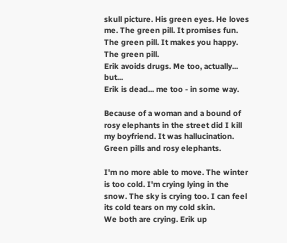skull picture. His green eyes. He loves me. The green pill. It promises fun. The green pill. It makes you happy. The green pill.
Erik avoids drugs. Me too, actually... but...
Erik is dead... me too - in some way.

Because of a woman and a bound of rosy elephants in the street did I kill my boyfriend. It was hallucination. Green pills and rosy elephants.

I'm no more able to move. The winter is too cold. I'm crying lying in the snow. The sky is crying too. I can feel its cold tears on my cold skin.
We both are crying. Erik up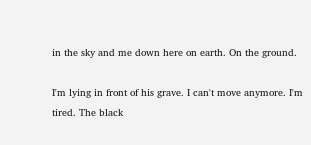in the sky and me down here on earth. On the ground.

I'm lying in front of his grave. I can't move anymore. I'm tired. The black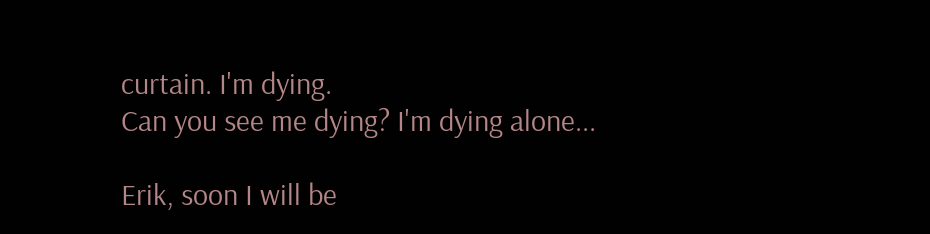curtain. I'm dying.
Can you see me dying? I'm dying alone...

Erik, soon I will be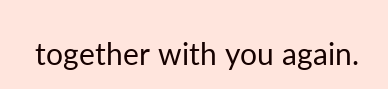together with you again.